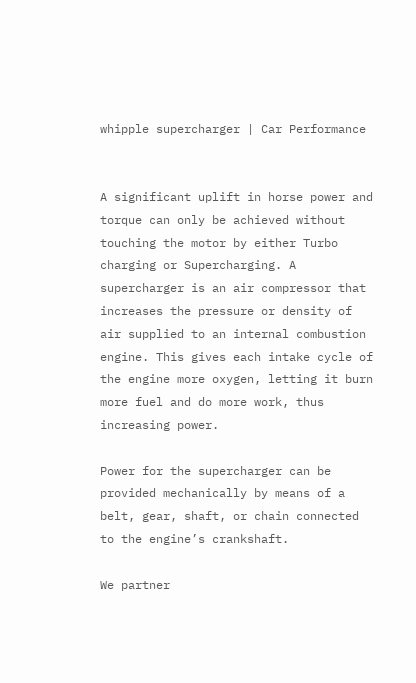whipple supercharger | Car Performance


A significant uplift in horse power and torque can only be achieved without touching the motor by either Turbo charging or Supercharging. A supercharger is an air compressor that increases the pressure or density of air supplied to an internal combustion engine. This gives each intake cycle of the engine more oxygen, letting it burn more fuel and do more work, thus increasing power.

Power for the supercharger can be provided mechanically by means of a belt, gear, shaft, or chain connected to the engine’s crankshaft.

We partner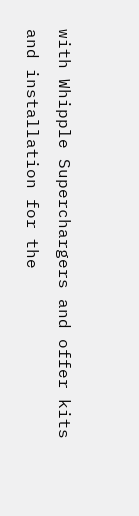with Whipple Superchargers and offer kits and installation for the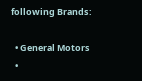following Brands:

  • General Motors
  •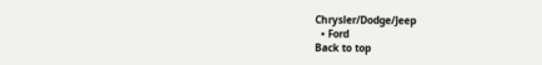Chrysler/Dodge/Jeep
  • Ford
Back to top